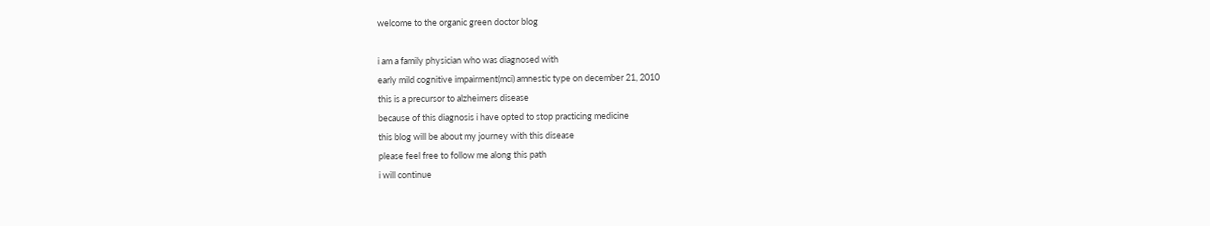welcome to the organic green doctor blog

i am a family physician who was diagnosed with
early mild cognitive impairment(mci) amnestic type on december 21, 2010
this is a precursor to alzheimers disease
because of this diagnosis i have opted to stop practicing medicine
this blog will be about my journey with this disease
please feel free to follow me along this path
i will continue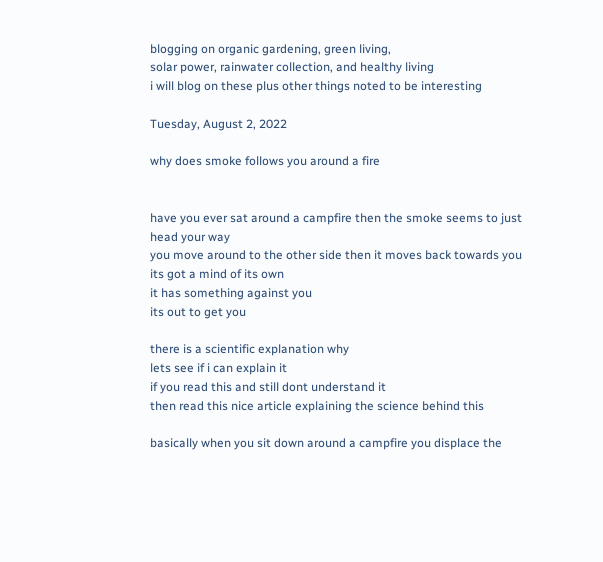blogging on organic gardening, green living,
solar power, rainwater collection, and healthy living
i will blog on these plus other things noted to be interesting

Tuesday, August 2, 2022

why does smoke follows you around a fire


have you ever sat around a campfire then the smoke seems to just head your way
you move around to the other side then it moves back towards you
its got a mind of its own
it has something against you
its out to get you

there is a scientific explanation why
lets see if i can explain it
if you read this and still dont understand it
then read this nice article explaining the science behind this

basically when you sit down around a campfire you displace the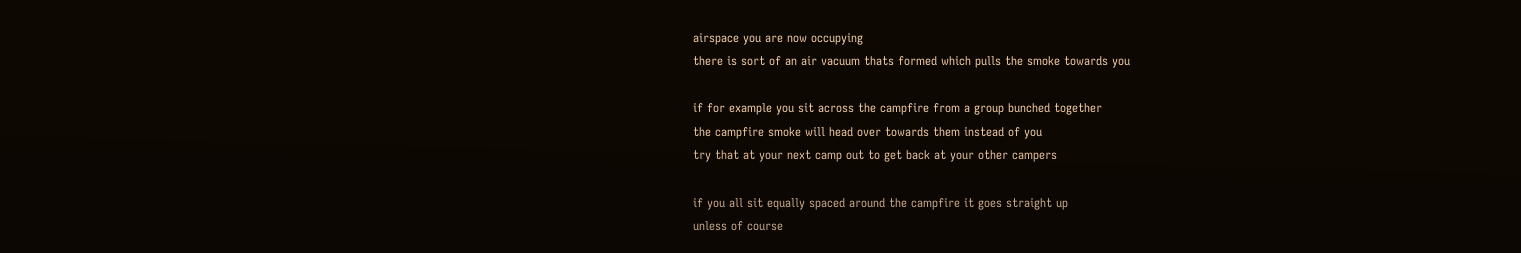airspace you are now occupying
there is sort of an air vacuum thats formed which pulls the smoke towards you

if for example you sit across the campfire from a group bunched together
the campfire smoke will head over towards them instead of you
try that at your next camp out to get back at your other campers

if you all sit equally spaced around the campfire it goes straight up
unless of course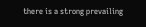there is a strong prevailing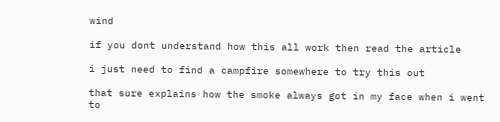wind

if you dont understand how this all work then read the article

i just need to find a campfire somewhere to try this out

that sure explains how the smoke always got in my face when i went to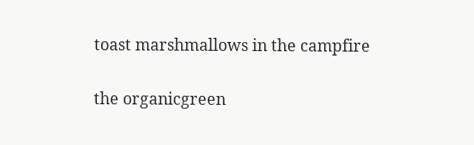toast marshmallows in the campfire

the organicgreen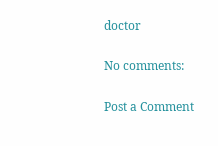doctor

No comments:

Post a Comment